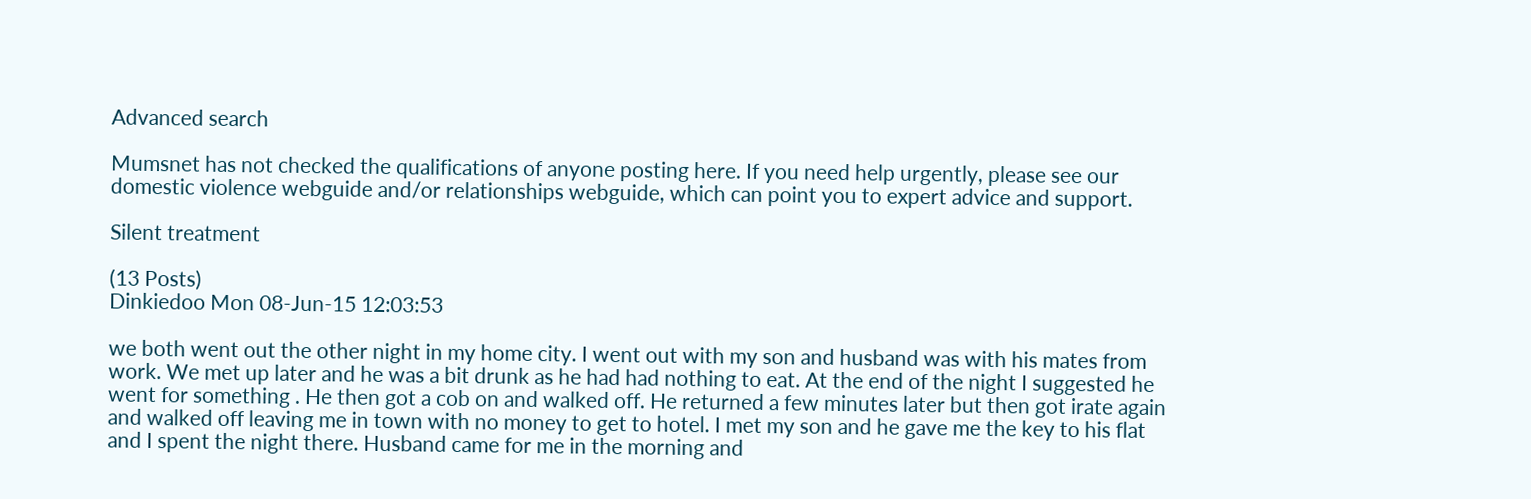Advanced search

Mumsnet has not checked the qualifications of anyone posting here. If you need help urgently, please see our domestic violence webguide and/or relationships webguide, which can point you to expert advice and support.

Silent treatment

(13 Posts)
Dinkiedoo Mon 08-Jun-15 12:03:53

we both went out the other night in my home city. I went out with my son and husband was with his mates from work. We met up later and he was a bit drunk as he had had nothing to eat. At the end of the night I suggested he went for something . He then got a cob on and walked off. He returned a few minutes later but then got irate again and walked off leaving me in town with no money to get to hotel. I met my son and he gave me the key to his flat and I spent the night there. Husband came for me in the morning and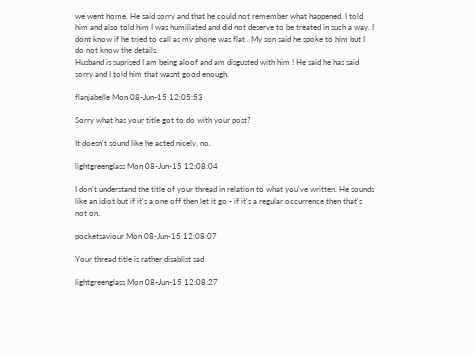we went home. He said sorry and that he could not remember what happened. I told him and also told him I was humiliated and did not deserve to be treated in such a way. I dont know if he tried to call as my phone was flat . My son said he spoke to him but I do not know the details.
Husband is suprised I am being aloof and am disgusted with him ! He said he has said sorry and I told him that wasnt good enough.

flanjabelle Mon 08-Jun-15 12:05:53

Sorry what has your title got to do with your post?

It doesn't sound like he acted nicely, no.

lightgreenglass Mon 08-Jun-15 12:08:04

I don't understand the title of your thread in relation to what you've written. He sounds like an idiot but if it's a one off then let it go - if it's a regular occurrence then that's not on.

pocketsaviour Mon 08-Jun-15 12:08:07

Your thread title is rather disablist sad

lightgreenglass Mon 08-Jun-15 12:08:27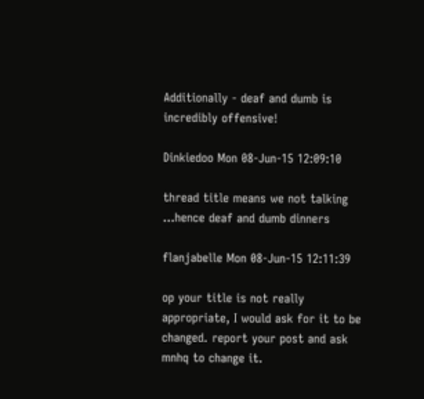Additionally - deaf and dumb is incredibly offensive!

Dinkiedoo Mon 08-Jun-15 12:09:10

thread title means we not talking ...hence deaf and dumb dinners

flanjabelle Mon 08-Jun-15 12:11:39

op your title is not really appropriate, I would ask for it to be changed. report your post and ask mnhq to change it.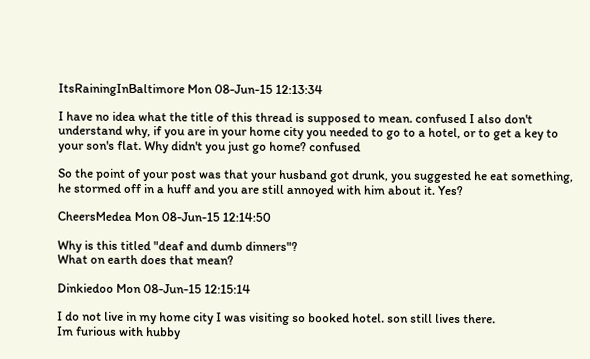ItsRainingInBaltimore Mon 08-Jun-15 12:13:34

I have no idea what the title of this thread is supposed to mean. confused I also don't understand why, if you are in your home city you needed to go to a hotel, or to get a key to your son's flat. Why didn't you just go home? confused

So the point of your post was that your husband got drunk, you suggested he eat something, he stormed off in a huff and you are still annoyed with him about it. Yes?

CheersMedea Mon 08-Jun-15 12:14:50

Why is this titled "deaf and dumb dinners"?
What on earth does that mean?

Dinkiedoo Mon 08-Jun-15 12:15:14

I do not live in my home city I was visiting so booked hotel. son still lives there.
Im furious with hubby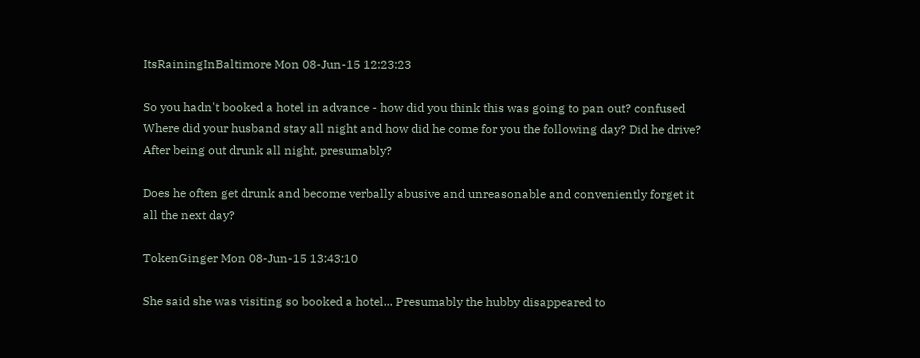ItsRainingInBaltimore Mon 08-Jun-15 12:23:23

So you hadn't booked a hotel in advance - how did you think this was going to pan out? confused Where did your husband stay all night and how did he come for you the following day? Did he drive? After being out drunk all night, presumably?

Does he often get drunk and become verbally abusive and unreasonable and conveniently forget it all the next day?

TokenGinger Mon 08-Jun-15 13:43:10

She said she was visiting so booked a hotel... Presumably the hubby disappeared to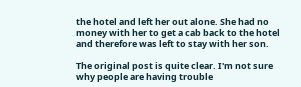the hotel and left her out alone. She had no money with her to get a cab back to the hotel and therefore was left to stay with her son.

The original post is quite clear. I'm not sure why people are having trouble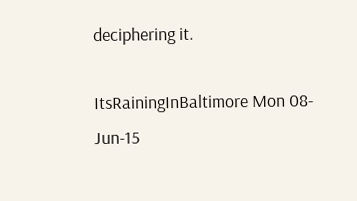deciphering it.

ItsRainingInBaltimore Mon 08-Jun-15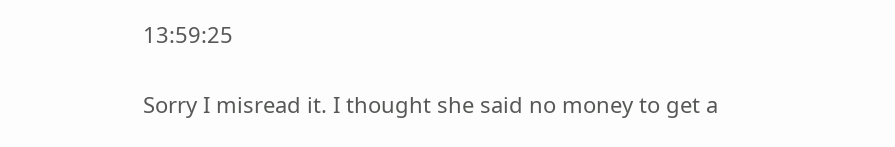13:59:25

Sorry I misread it. I thought she said no money to get a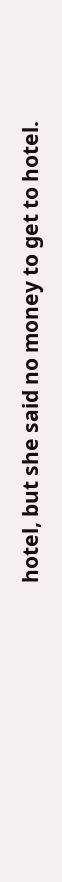hotel, but she said no money to get to hotel.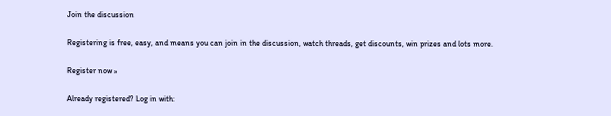Join the discussion

Registering is free, easy, and means you can join in the discussion, watch threads, get discounts, win prizes and lots more.

Register now »

Already registered? Log in with: